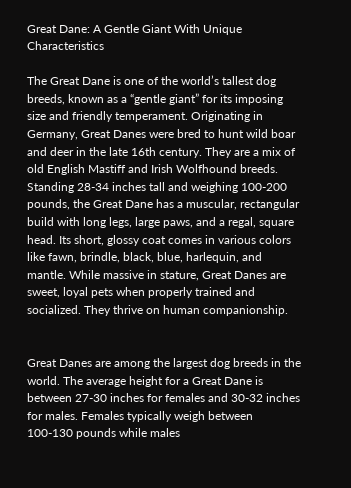Great Dane: A Gentle Giant With Unique Characteristics

The Great Dane is one of the world’s tallest dog breeds, known as a “gentle giant” for its imposing size and friendly temperament. Originating in Germany, Great Danes were bred to hunt wild boar and deer in the late 16th century. They are a mix of old English Mastiff and Irish Wolfhound breeds. Standing 28-34 inches tall and weighing 100-200 pounds, the Great Dane has a muscular, rectangular build with long legs, large paws, and a regal, square head. Its short, glossy coat comes in various colors like fawn, brindle, black, blue, harlequin, and mantle. While massive in stature, Great Danes are sweet, loyal pets when properly trained and socialized. They thrive on human companionship.


Great Danes are among the largest dog breeds in the world. The average height for a Great Dane is between 27-30 inches for females and 30-32 inches for males. Females typically weigh between 100-130 pounds while males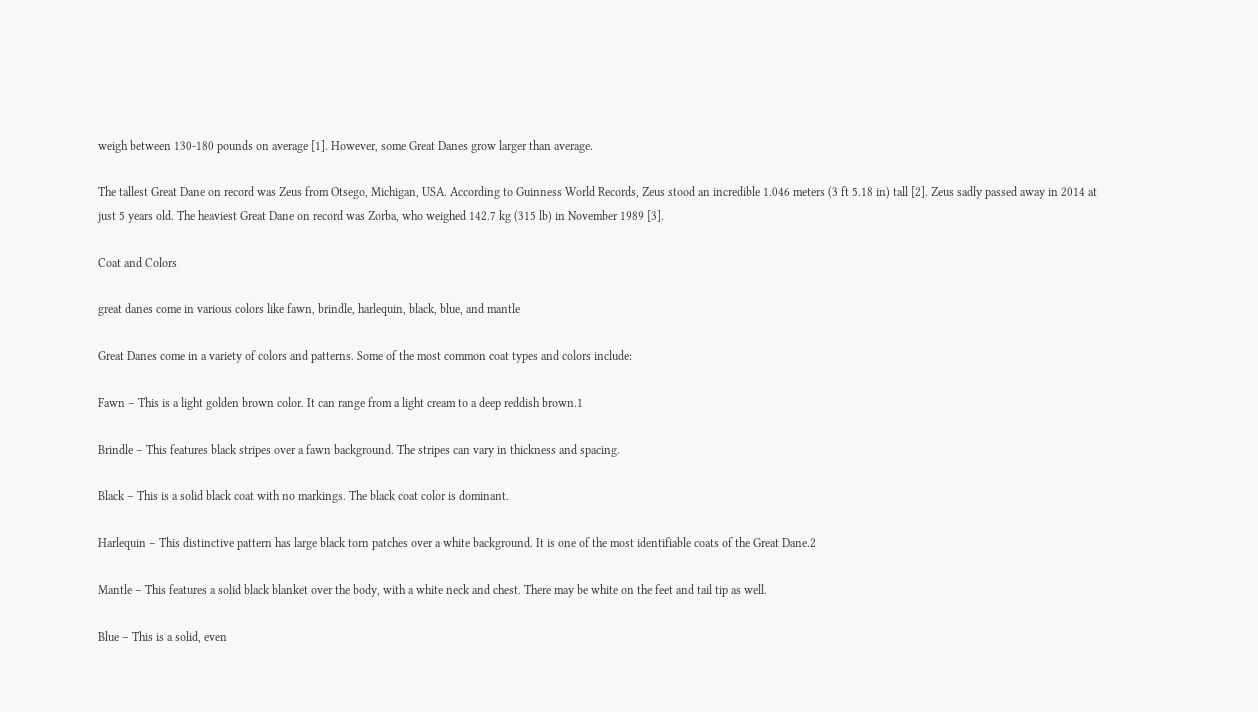weigh between 130-180 pounds on average [1]. However, some Great Danes grow larger than average.

The tallest Great Dane on record was Zeus from Otsego, Michigan, USA. According to Guinness World Records, Zeus stood an incredible 1.046 meters (3 ft 5.18 in) tall [2]. Zeus sadly passed away in 2014 at just 5 years old. The heaviest Great Dane on record was Zorba, who weighed 142.7 kg (315 lb) in November 1989 [3].

Coat and Colors

great danes come in various colors like fawn, brindle, harlequin, black, blue, and mantle

Great Danes come in a variety of colors and patterns. Some of the most common coat types and colors include:

Fawn – This is a light golden brown color. It can range from a light cream to a deep reddish brown.1

Brindle – This features black stripes over a fawn background. The stripes can vary in thickness and spacing.

Black – This is a solid black coat with no markings. The black coat color is dominant.

Harlequin – This distinctive pattern has large black torn patches over a white background. It is one of the most identifiable coats of the Great Dane.2

Mantle – This features a solid black blanket over the body, with a white neck and chest. There may be white on the feet and tail tip as well.

Blue – This is a solid, even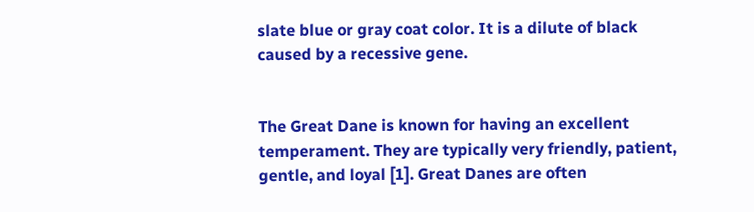slate blue or gray coat color. It is a dilute of black caused by a recessive gene.


The Great Dane is known for having an excellent temperament. They are typically very friendly, patient, gentle, and loyal [1]. Great Danes are often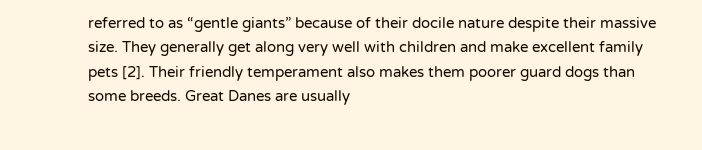referred to as “gentle giants” because of their docile nature despite their massive size. They generally get along very well with children and make excellent family pets [2]. Their friendly temperament also makes them poorer guard dogs than some breeds. Great Danes are usually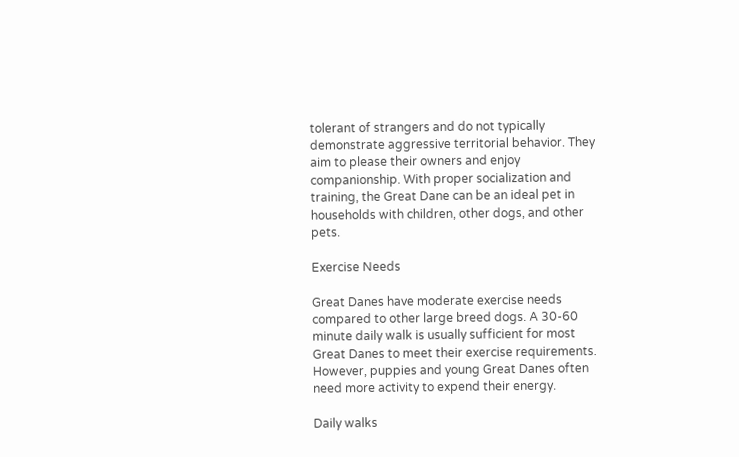tolerant of strangers and do not typically demonstrate aggressive territorial behavior. They aim to please their owners and enjoy companionship. With proper socialization and training, the Great Dane can be an ideal pet in households with children, other dogs, and other pets.

Exercise Needs

Great Danes have moderate exercise needs compared to other large breed dogs. A 30-60 minute daily walk is usually sufficient for most Great Danes to meet their exercise requirements. However, puppies and young Great Danes often need more activity to expend their energy.

Daily walks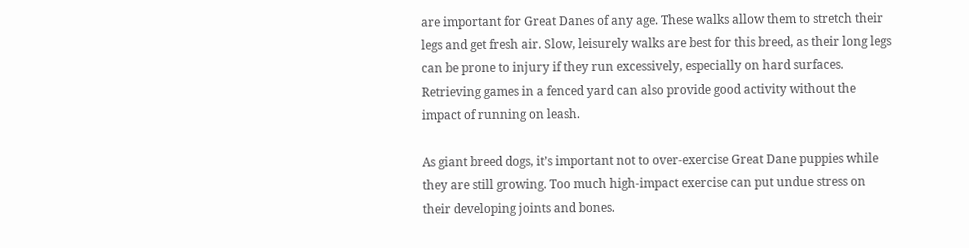are important for Great Danes of any age. These walks allow them to stretch their legs and get fresh air. Slow, leisurely walks are best for this breed, as their long legs can be prone to injury if they run excessively, especially on hard surfaces. Retrieving games in a fenced yard can also provide good activity without the impact of running on leash.

As giant breed dogs, it’s important not to over-exercise Great Dane puppies while they are still growing. Too much high-impact exercise can put undue stress on their developing joints and bones.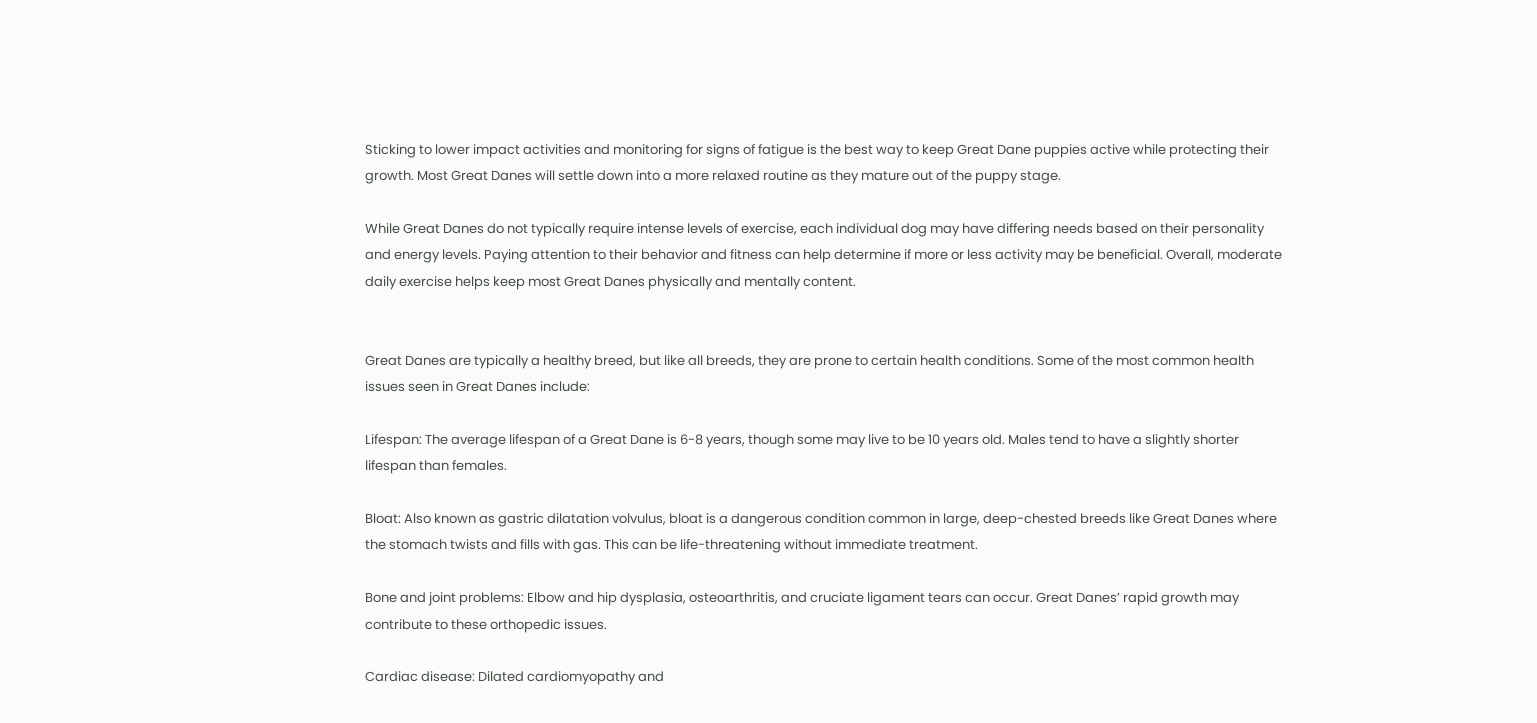Sticking to lower impact activities and monitoring for signs of fatigue is the best way to keep Great Dane puppies active while protecting their growth. Most Great Danes will settle down into a more relaxed routine as they mature out of the puppy stage.

While Great Danes do not typically require intense levels of exercise, each individual dog may have differing needs based on their personality and energy levels. Paying attention to their behavior and fitness can help determine if more or less activity may be beneficial. Overall, moderate daily exercise helps keep most Great Danes physically and mentally content.


Great Danes are typically a healthy breed, but like all breeds, they are prone to certain health conditions. Some of the most common health issues seen in Great Danes include:

Lifespan: The average lifespan of a Great Dane is 6-8 years, though some may live to be 10 years old. Males tend to have a slightly shorter lifespan than females.

Bloat: Also known as gastric dilatation volvulus, bloat is a dangerous condition common in large, deep-chested breeds like Great Danes where the stomach twists and fills with gas. This can be life-threatening without immediate treatment.

Bone and joint problems: Elbow and hip dysplasia, osteoarthritis, and cruciate ligament tears can occur. Great Danes’ rapid growth may contribute to these orthopedic issues.

Cardiac disease: Dilated cardiomyopathy and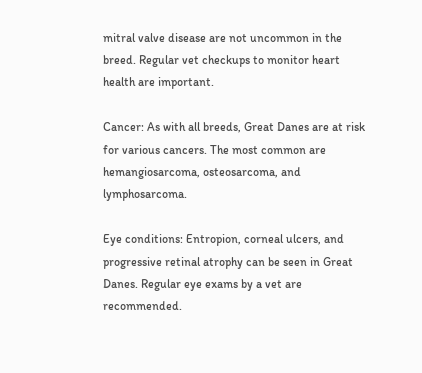mitral valve disease are not uncommon in the breed. Regular vet checkups to monitor heart health are important.

Cancer: As with all breeds, Great Danes are at risk for various cancers. The most common are hemangiosarcoma, osteosarcoma, and lymphosarcoma.

Eye conditions: Entropion, corneal ulcers, and progressive retinal atrophy can be seen in Great Danes. Regular eye exams by a vet are recommended.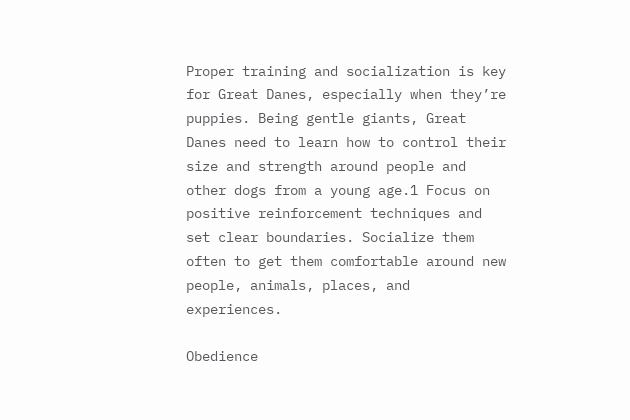Proper training and socialization is key for Great Danes, especially when they’re puppies. Being gentle giants, Great Danes need to learn how to control their size and strength around people and other dogs from a young age.1 Focus on positive reinforcement techniques and set clear boundaries. Socialize them often to get them comfortable around new people, animals, places, and experiences.

Obedience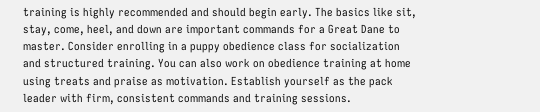training is highly recommended and should begin early. The basics like sit, stay, come, heel, and down are important commands for a Great Dane to master. Consider enrolling in a puppy obedience class for socialization and structured training. You can also work on obedience training at home using treats and praise as motivation. Establish yourself as the pack leader with firm, consistent commands and training sessions.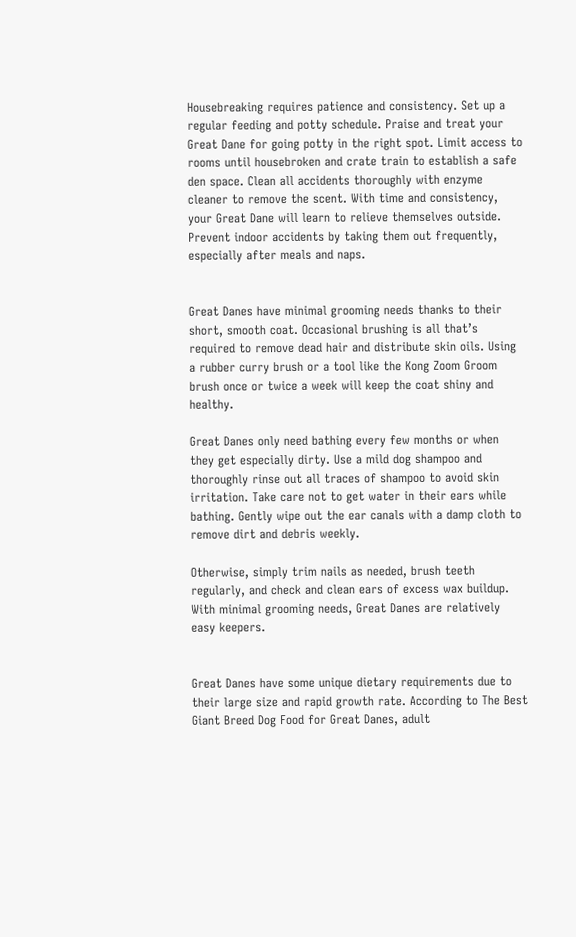Housebreaking requires patience and consistency. Set up a regular feeding and potty schedule. Praise and treat your Great Dane for going potty in the right spot. Limit access to rooms until housebroken and crate train to establish a safe den space. Clean all accidents thoroughly with enzyme cleaner to remove the scent. With time and consistency, your Great Dane will learn to relieve themselves outside. Prevent indoor accidents by taking them out frequently, especially after meals and naps.


Great Danes have minimal grooming needs thanks to their short, smooth coat. Occasional brushing is all that’s required to remove dead hair and distribute skin oils. Using a rubber curry brush or a tool like the Kong Zoom Groom brush once or twice a week will keep the coat shiny and healthy.

Great Danes only need bathing every few months or when they get especially dirty. Use a mild dog shampoo and thoroughly rinse out all traces of shampoo to avoid skin irritation. Take care not to get water in their ears while bathing. Gently wipe out the ear canals with a damp cloth to remove dirt and debris weekly.

Otherwise, simply trim nails as needed, brush teeth regularly, and check and clean ears of excess wax buildup. With minimal grooming needs, Great Danes are relatively easy keepers.


Great Danes have some unique dietary requirements due to their large size and rapid growth rate. According to The Best Giant Breed Dog Food for Great Danes, adult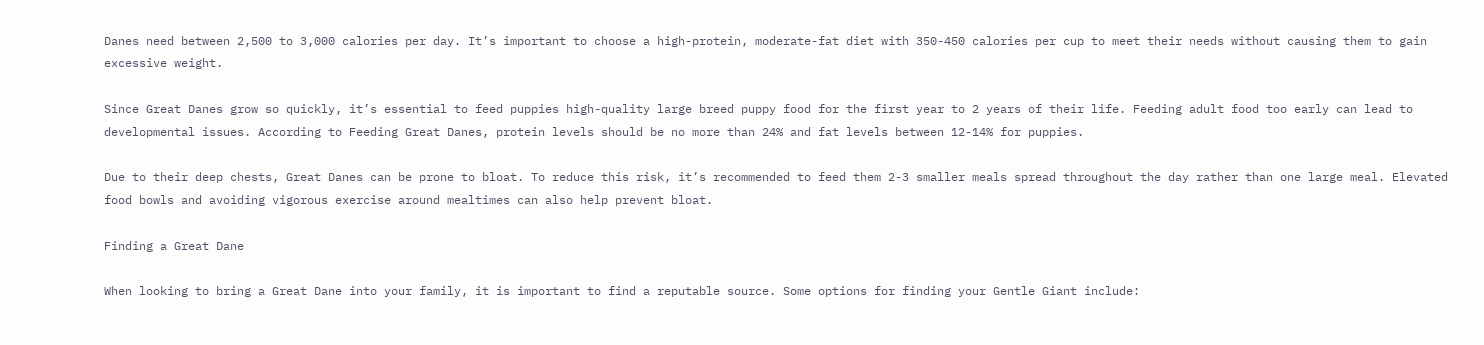Danes need between 2,500 to 3,000 calories per day. It’s important to choose a high-protein, moderate-fat diet with 350-450 calories per cup to meet their needs without causing them to gain excessive weight.

Since Great Danes grow so quickly, it’s essential to feed puppies high-quality large breed puppy food for the first year to 2 years of their life. Feeding adult food too early can lead to developmental issues. According to Feeding Great Danes, protein levels should be no more than 24% and fat levels between 12-14% for puppies.

Due to their deep chests, Great Danes can be prone to bloat. To reduce this risk, it’s recommended to feed them 2-3 smaller meals spread throughout the day rather than one large meal. Elevated food bowls and avoiding vigorous exercise around mealtimes can also help prevent bloat.

Finding a Great Dane

When looking to bring a Great Dane into your family, it is important to find a reputable source. Some options for finding your Gentle Giant include: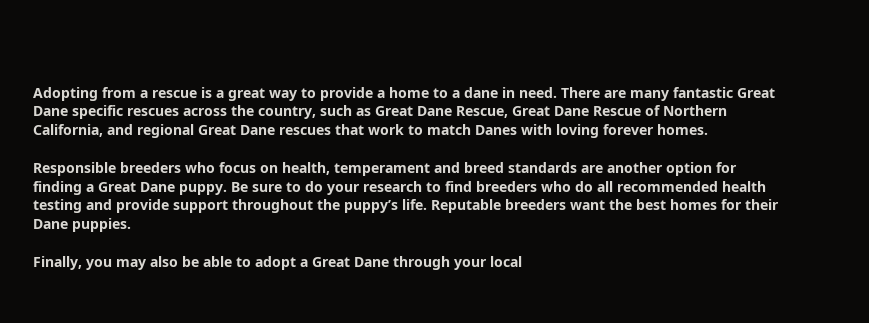Adopting from a rescue is a great way to provide a home to a dane in need. There are many fantastic Great Dane specific rescues across the country, such as Great Dane Rescue, Great Dane Rescue of Northern California, and regional Great Dane rescues that work to match Danes with loving forever homes.

Responsible breeders who focus on health, temperament and breed standards are another option for finding a Great Dane puppy. Be sure to do your research to find breeders who do all recommended health testing and provide support throughout the puppy’s life. Reputable breeders want the best homes for their Dane puppies.

Finally, you may also be able to adopt a Great Dane through your local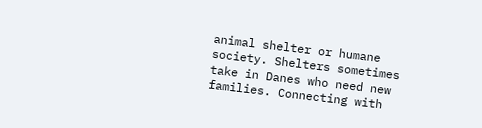animal shelter or humane society. Shelters sometimes take in Danes who need new families. Connecting with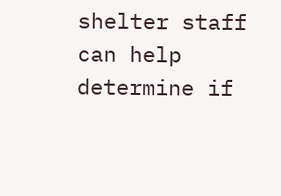shelter staff can help determine if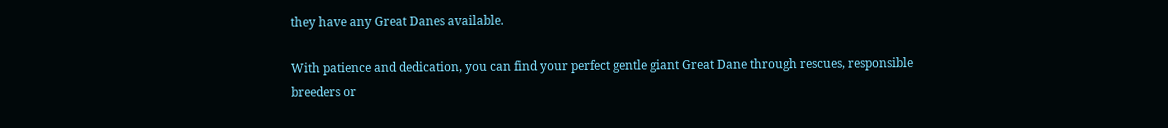they have any Great Danes available.

With patience and dedication, you can find your perfect gentle giant Great Dane through rescues, responsible breeders or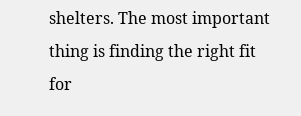shelters. The most important thing is finding the right fit for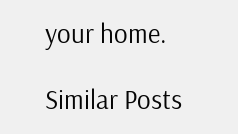your home.

Similar Posts